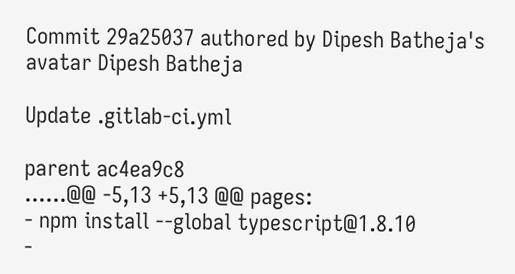Commit 29a25037 authored by Dipesh Batheja's avatar Dipesh Batheja

Update .gitlab-ci.yml

parent ac4ea9c8
......@@ -5,13 +5,13 @@ pages:
- npm install --global typescript@1.8.10
-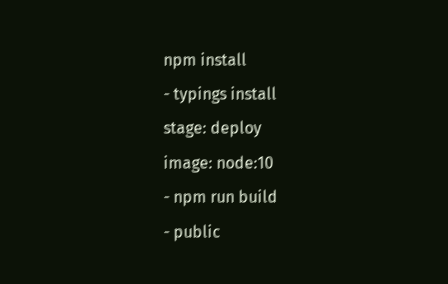npm install
- typings install
stage: deploy
image: node:10
- npm run build
- public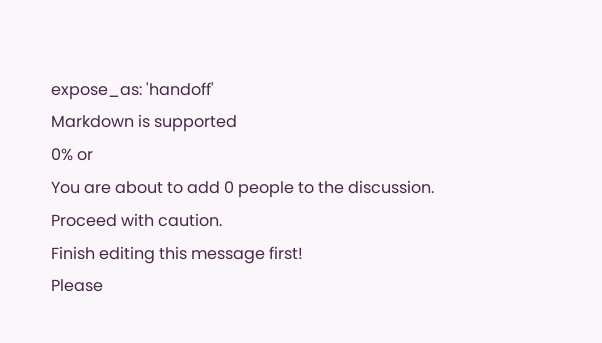expose_as: 'handoff'
Markdown is supported
0% or
You are about to add 0 people to the discussion. Proceed with caution.
Finish editing this message first!
Please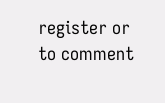register or to comment